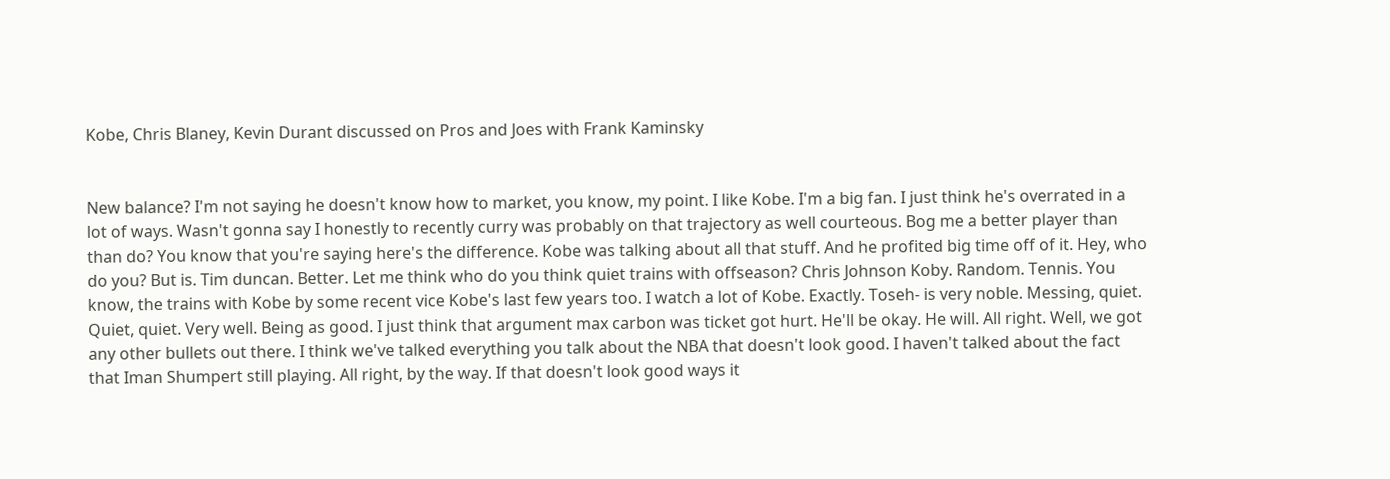Kobe, Chris Blaney, Kevin Durant discussed on Pros and Joes with Frank Kaminsky


New balance? I'm not saying he doesn't know how to market, you know, my point. I like Kobe. I'm a big fan. I just think he's overrated in a lot of ways. Wasn't gonna say I honestly to recently curry was probably on that trajectory as well courteous. Bog me a better player than than do? You know that you're saying here's the difference. Kobe was talking about all that stuff. And he profited big time off of it. Hey, who do you? But is. Tim duncan. Better. Let me think who do you think quiet trains with offseason? Chris Johnson Koby. Random. Tennis. You know, the trains with Kobe by some recent vice Kobe's last few years too. I watch a lot of Kobe. Exactly. Toseh- is very noble. Messing, quiet. Quiet, quiet. Very well. Being as good. I just think that argument max carbon was ticket got hurt. He'll be okay. He will. All right. Well, we got any other bullets out there. I think we've talked everything you talk about the NBA that doesn't look good. I haven't talked about the fact that Iman Shumpert still playing. All right, by the way. If that doesn't look good ways it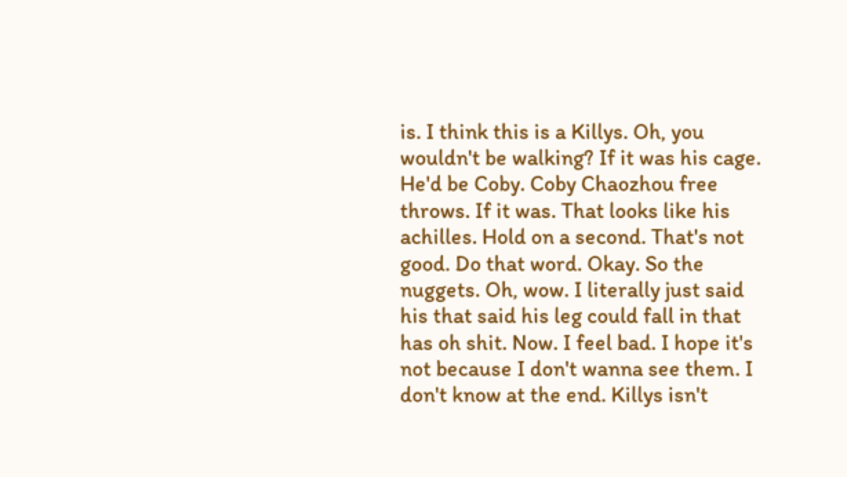is. I think this is a Killys. Oh, you wouldn't be walking? If it was his cage. He'd be Coby. Coby Chaozhou free throws. If it was. That looks like his achilles. Hold on a second. That's not good. Do that word. Okay. So the nuggets. Oh, wow. I literally just said his that said his leg could fall in that has oh shit. Now. I feel bad. I hope it's not because I don't wanna see them. I don't know at the end. Killys isn't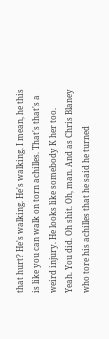that hurt? He's walking. He's walking. I mean, he this is like you can walk on torn achilles. That's that's a weird injury. He looks like somebody K her too. Yeah. You did. Oh shit. Oh, man. And as Chris Blaney who tore his achilles that he said he turned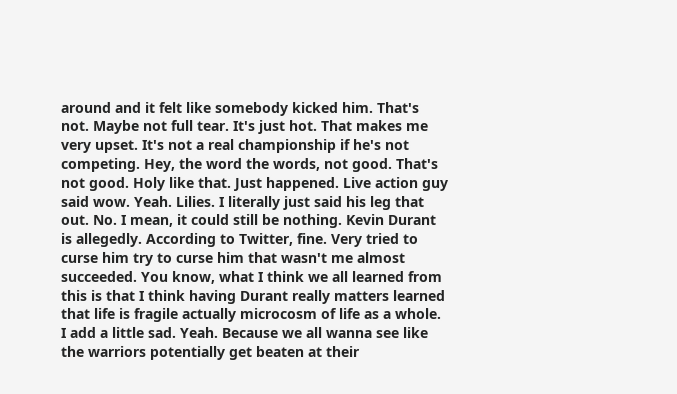around and it felt like somebody kicked him. That's not. Maybe not full tear. It's just hot. That makes me very upset. It's not a real championship if he's not competing. Hey, the word the words, not good. That's not good. Holy like that. Just happened. Live action guy said wow. Yeah. Lilies. I literally just said his leg that out. No. I mean, it could still be nothing. Kevin Durant is allegedly. According to Twitter, fine. Very tried to curse him try to curse him that wasn't me almost succeeded. You know, what I think we all learned from this is that I think having Durant really matters learned that life is fragile actually microcosm of life as a whole. I add a little sad. Yeah. Because we all wanna see like the warriors potentially get beaten at their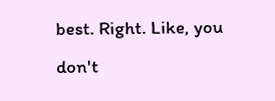best. Right. Like, you don't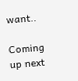want..

Coming up next